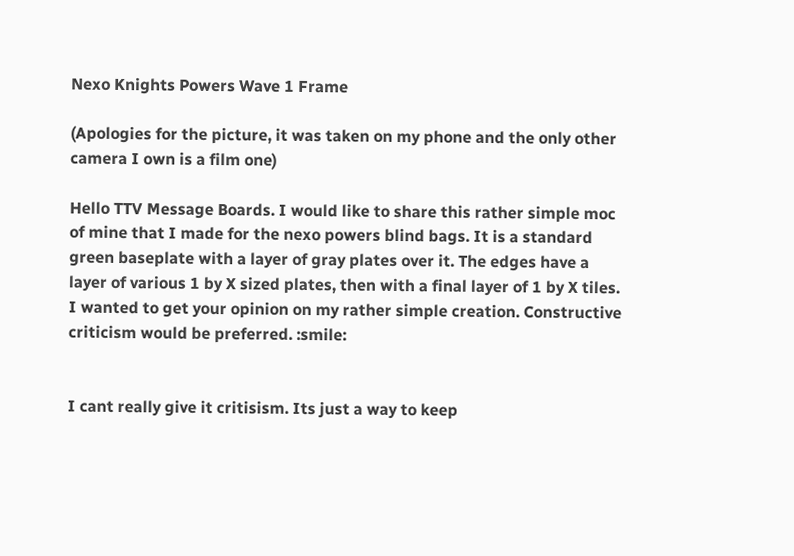Nexo Knights Powers Wave 1 Frame

(Apologies for the picture, it was taken on my phone and the only other camera I own is a film one)

Hello TTV Message Boards. I would like to share this rather simple moc of mine that I made for the nexo powers blind bags. It is a standard green baseplate with a layer of gray plates over it. The edges have a layer of various 1 by X sized plates, then with a final layer of 1 by X tiles. I wanted to get your opinion on my rather simple creation. Constructive criticism would be preferred. :smile:


I cant really give it critisism. Its just a way to keep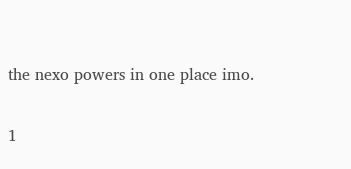the nexo powers in one place imo.

1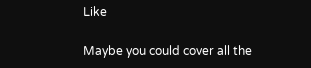Like

Maybe you could cover all the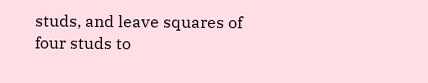studs, and leave squares of four studs to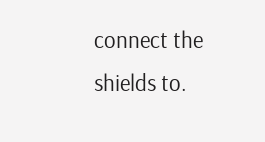connect the shields to.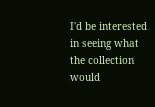I'd be interested in seeing what the collection would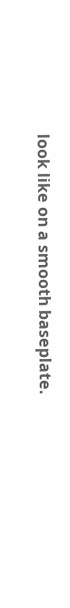look like on a smooth baseplate.